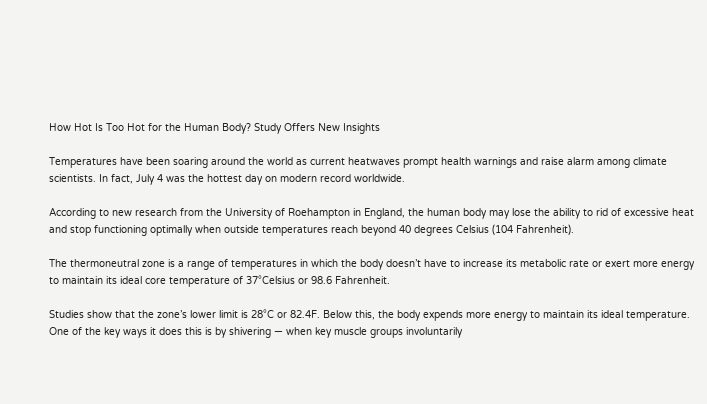How Hot Is Too Hot for the Human Body? Study Offers New Insights

Temperatures have been soaring around the world as current heatwaves prompt health warnings and raise alarm among climate scientists. In fact, July 4 was the hottest day on modern record worldwide.

According to new research from the University of Roehampton in England, the human body may lose the ability to rid of excessive heat and stop functioning optimally when outside temperatures reach beyond 40 degrees Celsius (104 Fahrenheit).

The thermoneutral zone is a range of temperatures in which the body doesn’t have to increase its metabolic rate or exert more energy to maintain its ideal core temperature of 37°Celsius or 98.6 Fahrenheit.

Studies show that the zone’s lower limit is 28°C or 82.4F. Below this, the body expends more energy to maintain its ideal temperature. One of the key ways it does this is by shivering — when key muscle groups involuntarily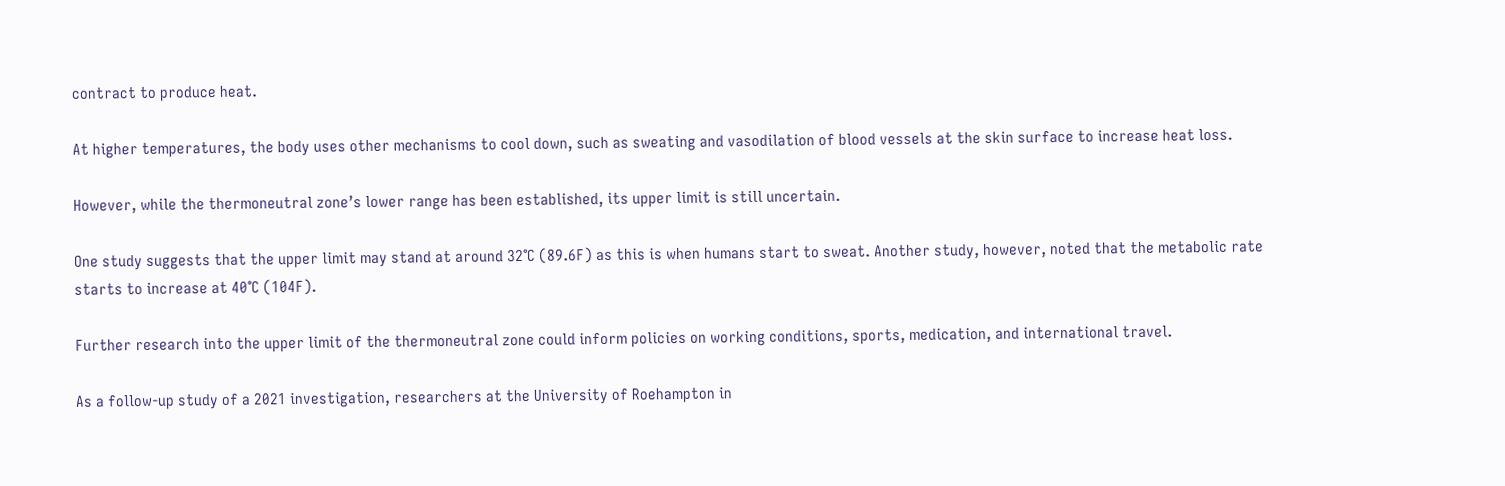contract to produce heat.

At higher temperatures, the body uses other mechanisms to cool down, such as sweating and vasodilation of blood vessels at the skin surface to increase heat loss.

However, while the thermoneutral zone’s lower range has been established, its upper limit is still uncertain.

One study suggests that the upper limit may stand at around 32°C (89.6F) as this is when humans start to sweat. Another study, however, noted that the metabolic rate starts to increase at 40°C (104F).

Further research into the upper limit of the thermoneutral zone could inform policies on working conditions, sports, medication, and international travel.

As a follow-up study of a 2021 investigation, researchers at the University of Roehampton in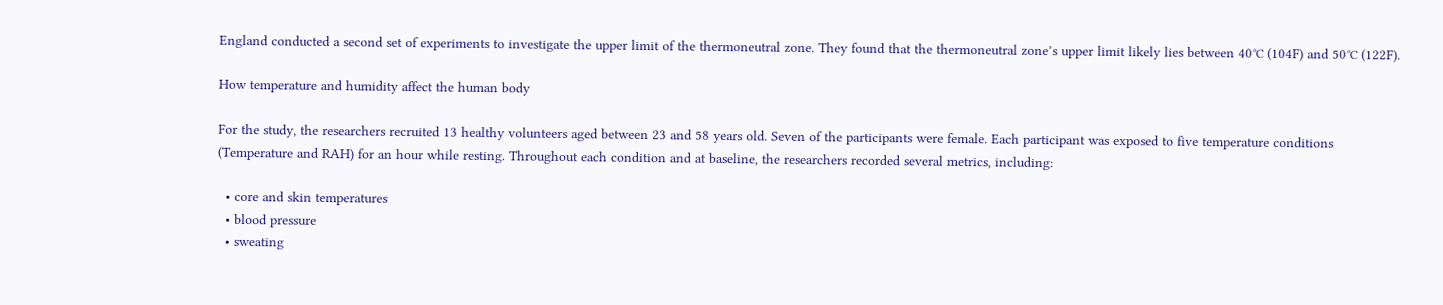England conducted a second set of experiments to investigate the upper limit of the thermoneutral zone. They found that the thermoneutral zone’s upper limit likely lies between 40℃ (104F) and 50℃ (122F).

How temperature and humidity affect the human body

For the study, the researchers recruited 13 healthy volunteers aged between 23 and 58 years old. Seven of the participants were female. Each participant was exposed to five temperature conditions (Temperature and RAH) for an hour while resting. Throughout each condition and at baseline, the researchers recorded several metrics, including:

  • core and skin temperatures
  • blood pressure
  • sweating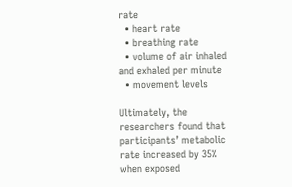rate
  • heart rate
  • breathing rate
  • volume of air inhaled and exhaled per minute
  • movement levels

Ultimately, the researchers found that participants’ metabolic rate increased by 35% when exposed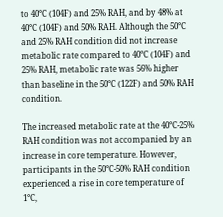to 40°C (104F) and 25% RAH, and by 48% at 40°C (104F) and 50% RAH. Although the 50°C and 25% RAH condition did not increase metabolic rate compared to 40°C (104F) and 25% RAH, metabolic rate was 56% higher than baseline in the 50°C (122F) and 50% RAH condition.

The increased metabolic rate at the 40°C-25% RAH condition was not accompanied by an increase in core temperature. However, participants in the 50°C-50% RAH condition experienced a rise in core temperature of 1°C,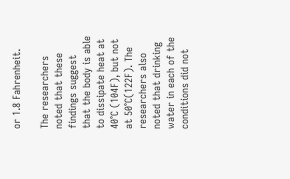or 1.8 Fahrenheit.

The researchers noted that these findings suggest that the body is able to dissipate heat at 40°C (104F), but not at 50°C(122F). The researchers also noted that drinking water in each of the conditions did not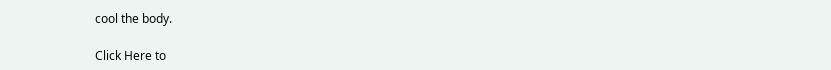cool the body.

Click Here to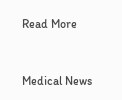Read More


Medical News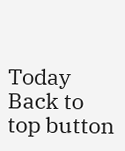Today
Back to top button